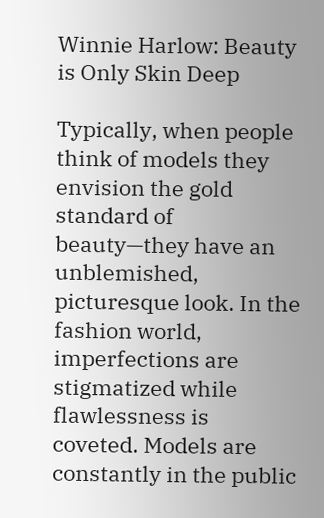Winnie Harlow: Beauty is Only Skin Deep

Typically, when people think of models they envision the gold standard of beauty—they have an unblemished, picturesque look. In the fashion world, imperfections are stigmatized while flawlessness is coveted. Models are constantly in the public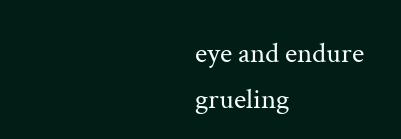eye and endure grueling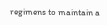regimens to maintain a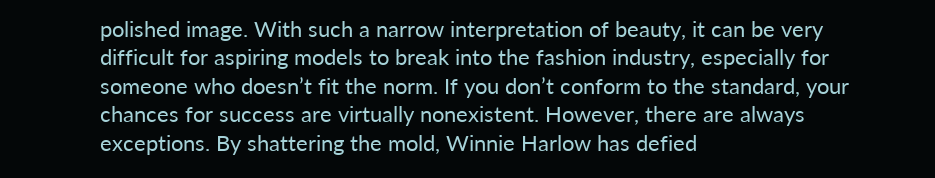polished image. With such a narrow interpretation of beauty, it can be very difficult for aspiring models to break into the fashion industry, especially for someone who doesn’t fit the norm. If you don’t conform to the standard, your chances for success are virtually nonexistent. However, there are always exceptions. By shattering the mold, Winnie Harlow has defied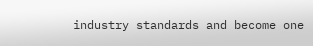industry standards and become one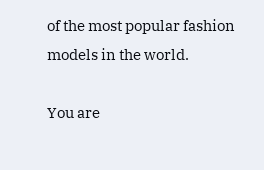of the most popular fashion models in the world.

You are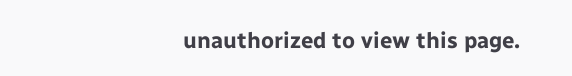unauthorized to view this page.